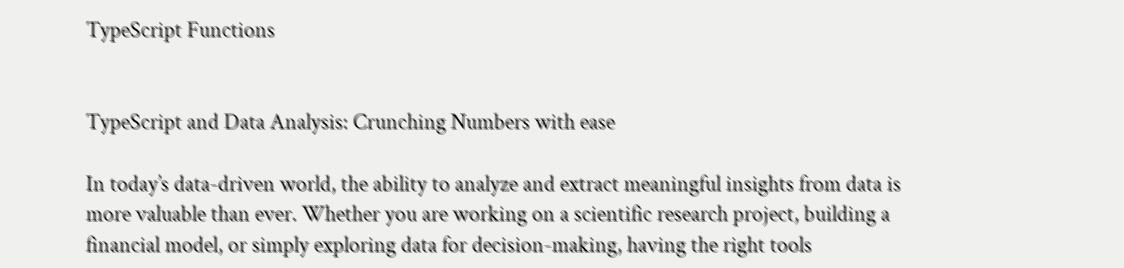TypeScript Functions


TypeScript and Data Analysis: Crunching Numbers with ease

In today’s data-driven world, the ability to analyze and extract meaningful insights from data is more valuable than ever. Whether you are working on a scientific research project, building a financial model, or simply exploring data for decision-making, having the right tools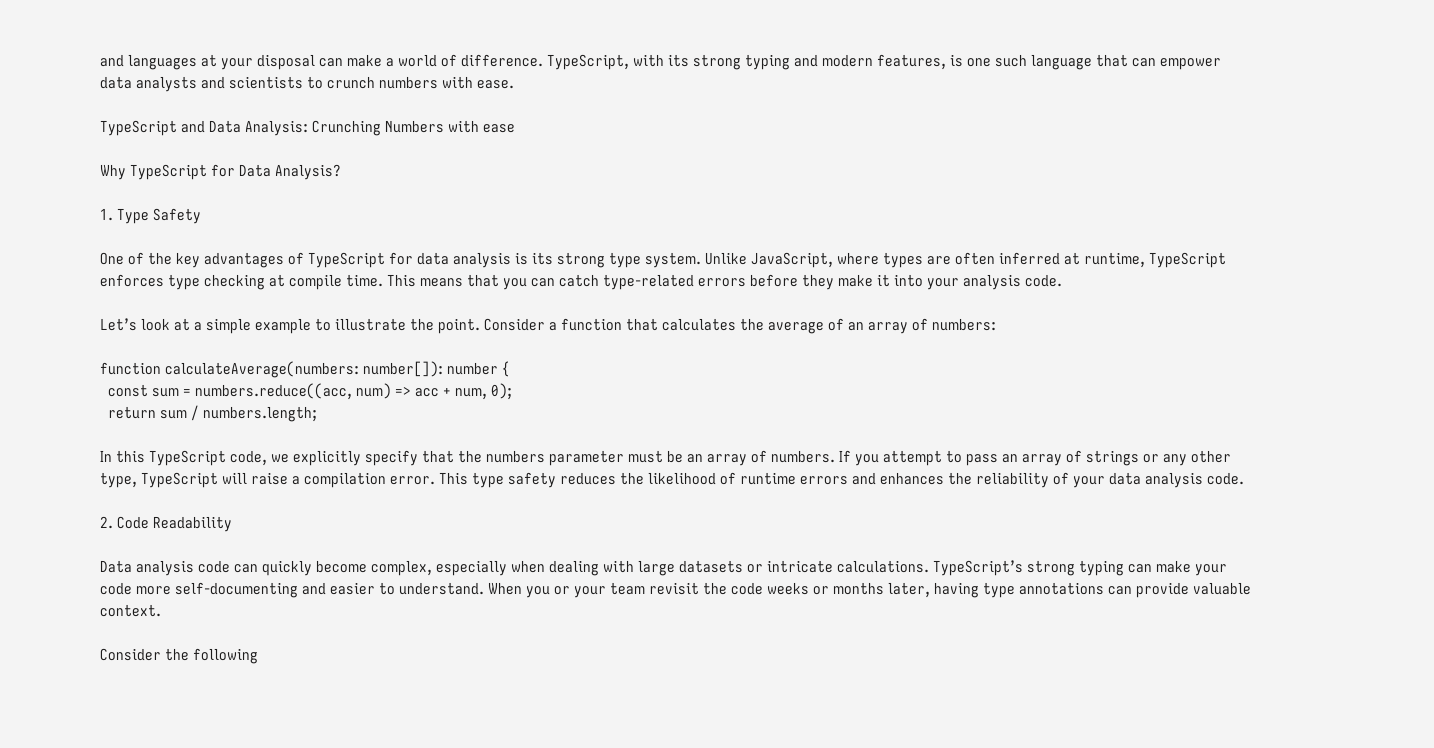and languages at your disposal can make a world of difference. TypeScript, with its strong typing and modern features, is one such language that can empower data analysts and scientists to crunch numbers with ease.

TypeScript and Data Analysis: Crunching Numbers with ease

Why TypeScript for Data Analysis?

1. Type Safety

One of the key advantages of TypeScript for data analysis is its strong type system. Unlike JavaScript, where types are often inferred at runtime, TypeScript enforces type checking at compile time. This means that you can catch type-related errors before they make it into your analysis code.

Let’s look at a simple example to illustrate the point. Consider a function that calculates the average of an array of numbers:

function calculateAverage(numbers: number[]): number {
  const sum = numbers.reduce((acc, num) => acc + num, 0);
  return sum / numbers.length;

In this TypeScript code, we explicitly specify that the numbers parameter must be an array of numbers. If you attempt to pass an array of strings or any other type, TypeScript will raise a compilation error. This type safety reduces the likelihood of runtime errors and enhances the reliability of your data analysis code.

2. Code Readability

Data analysis code can quickly become complex, especially when dealing with large datasets or intricate calculations. TypeScript’s strong typing can make your code more self-documenting and easier to understand. When you or your team revisit the code weeks or months later, having type annotations can provide valuable context.

Consider the following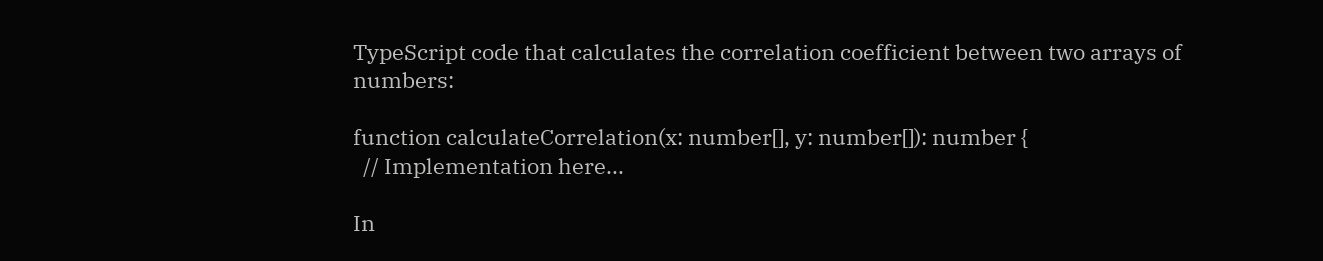TypeScript code that calculates the correlation coefficient between two arrays of numbers:

function calculateCorrelation(x: number[], y: number[]): number {
  // Implementation here...

In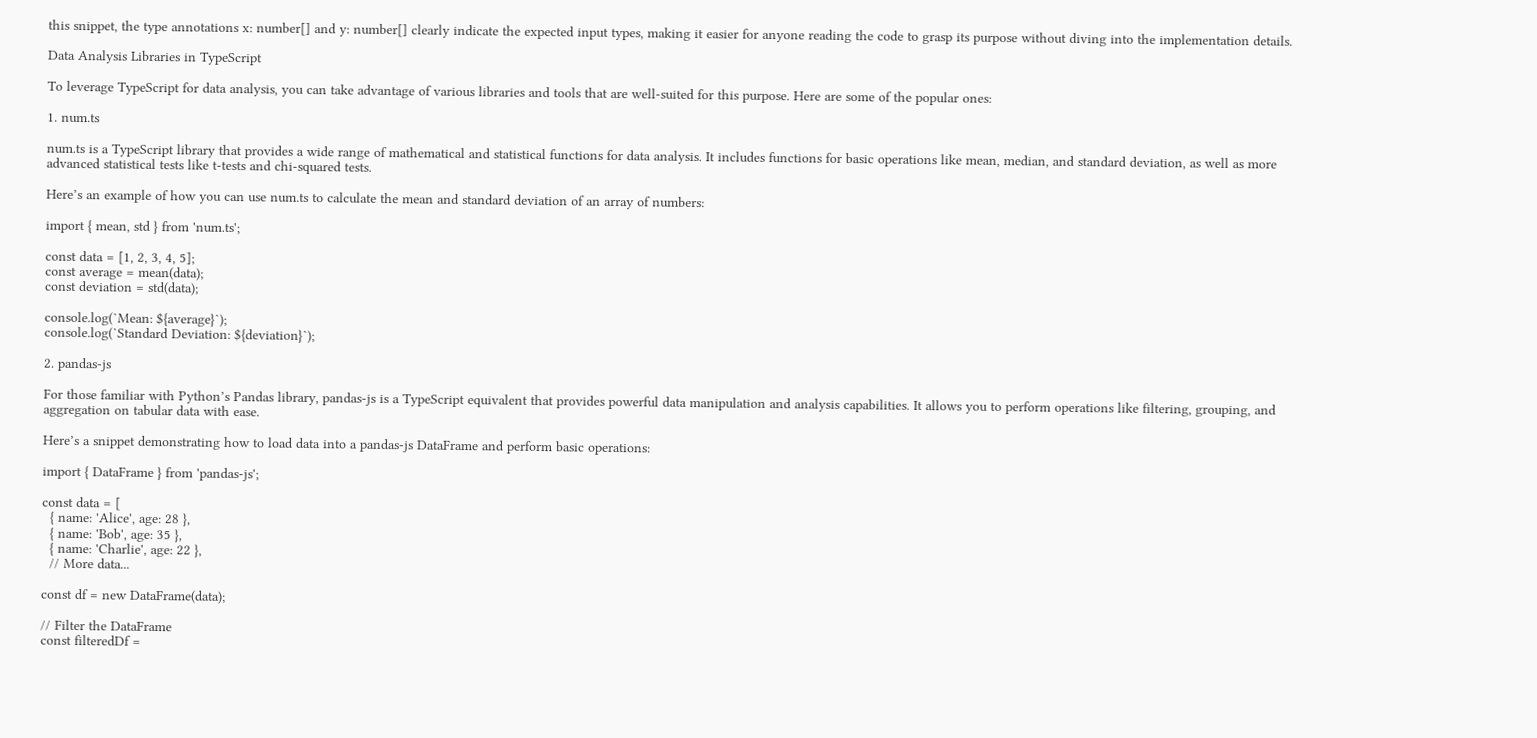this snippet, the type annotations x: number[] and y: number[] clearly indicate the expected input types, making it easier for anyone reading the code to grasp its purpose without diving into the implementation details.

Data Analysis Libraries in TypeScript

To leverage TypeScript for data analysis, you can take advantage of various libraries and tools that are well-suited for this purpose. Here are some of the popular ones:

1. num.ts

num.ts is a TypeScript library that provides a wide range of mathematical and statistical functions for data analysis. It includes functions for basic operations like mean, median, and standard deviation, as well as more advanced statistical tests like t-tests and chi-squared tests.

Here’s an example of how you can use num.ts to calculate the mean and standard deviation of an array of numbers:

import { mean, std } from 'num.ts';

const data = [1, 2, 3, 4, 5];
const average = mean(data);
const deviation = std(data);

console.log(`Mean: ${average}`);
console.log(`Standard Deviation: ${deviation}`);

2. pandas-js

For those familiar with Python’s Pandas library, pandas-js is a TypeScript equivalent that provides powerful data manipulation and analysis capabilities. It allows you to perform operations like filtering, grouping, and aggregation on tabular data with ease.

Here’s a snippet demonstrating how to load data into a pandas-js DataFrame and perform basic operations:

import { DataFrame } from 'pandas-js';

const data = [
  { name: 'Alice', age: 28 },
  { name: 'Bob', age: 35 },
  { name: 'Charlie', age: 22 },
  // More data...

const df = new DataFrame(data);

// Filter the DataFrame
const filteredDf =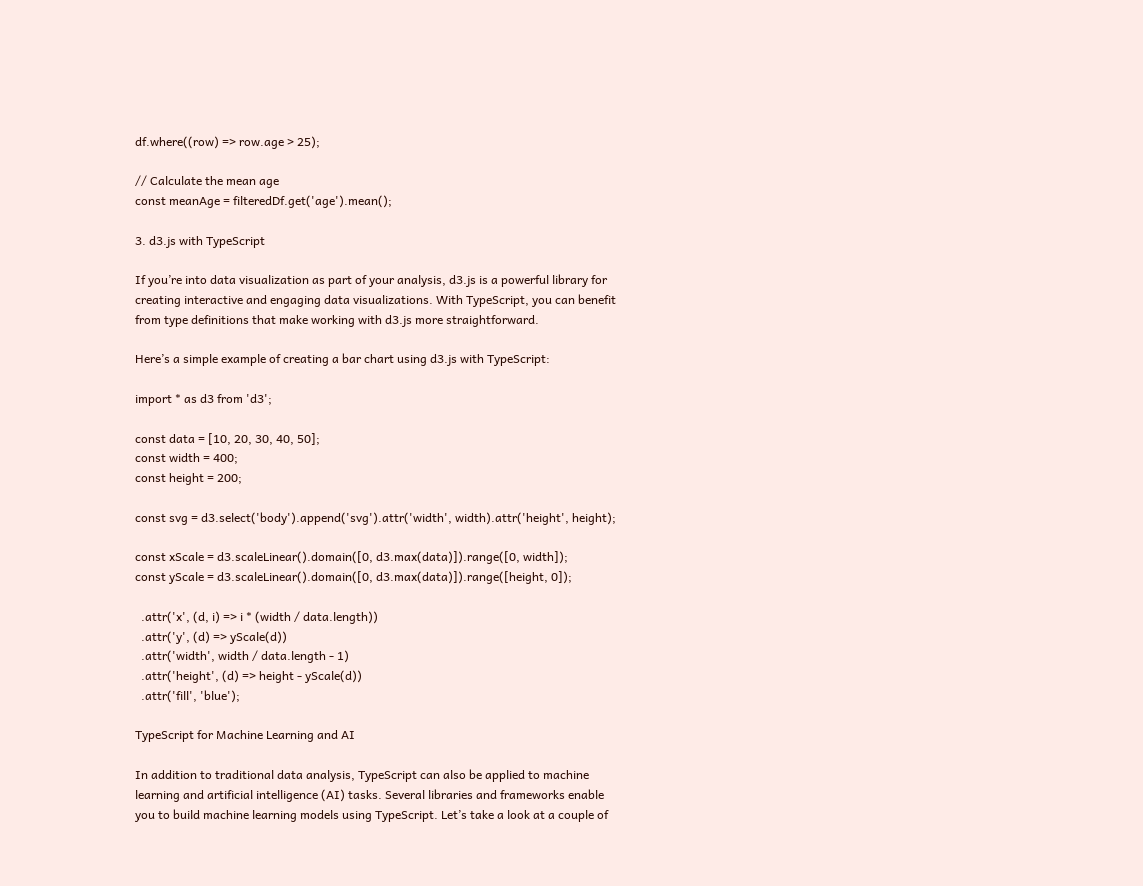df.where((row) => row.age > 25);

// Calculate the mean age
const meanAge = filteredDf.get('age').mean();

3. d3.js with TypeScript

If you’re into data visualization as part of your analysis, d3.js is a powerful library for creating interactive and engaging data visualizations. With TypeScript, you can benefit from type definitions that make working with d3.js more straightforward.

Here’s a simple example of creating a bar chart using d3.js with TypeScript:

import * as d3 from 'd3';

const data = [10, 20, 30, 40, 50];
const width = 400;
const height = 200;

const svg = d3.select('body').append('svg').attr('width', width).attr('height', height);

const xScale = d3.scaleLinear().domain([0, d3.max(data)]).range([0, width]);
const yScale = d3.scaleLinear().domain([0, d3.max(data)]).range([height, 0]);

  .attr('x', (d, i) => i * (width / data.length))
  .attr('y', (d) => yScale(d))
  .attr('width', width / data.length - 1)
  .attr('height', (d) => height - yScale(d))
  .attr('fill', 'blue');

TypeScript for Machine Learning and AI

In addition to traditional data analysis, TypeScript can also be applied to machine learning and artificial intelligence (AI) tasks. Several libraries and frameworks enable you to build machine learning models using TypeScript. Let’s take a look at a couple of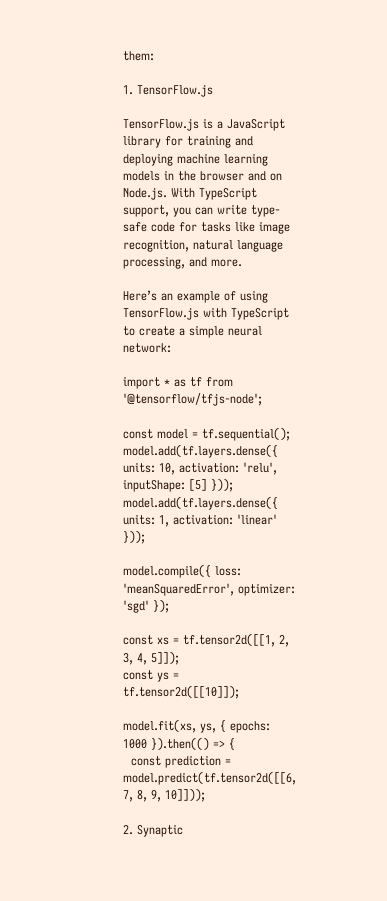them:

1. TensorFlow.js

TensorFlow.js is a JavaScript library for training and deploying machine learning models in the browser and on Node.js. With TypeScript support, you can write type-safe code for tasks like image recognition, natural language processing, and more.

Here’s an example of using TensorFlow.js with TypeScript to create a simple neural network:

import * as tf from '@tensorflow/tfjs-node';

const model = tf.sequential();
model.add(tf.layers.dense({ units: 10, activation: 'relu', inputShape: [5] }));
model.add(tf.layers.dense({ units: 1, activation: 'linear' }));

model.compile({ loss: 'meanSquaredError', optimizer: 'sgd' });

const xs = tf.tensor2d([[1, 2, 3, 4, 5]]);
const ys = tf.tensor2d([[10]]);

model.fit(xs, ys, { epochs: 1000 }).then(() => {
  const prediction = model.predict(tf.tensor2d([[6, 7, 8, 9, 10]]));

2. Synaptic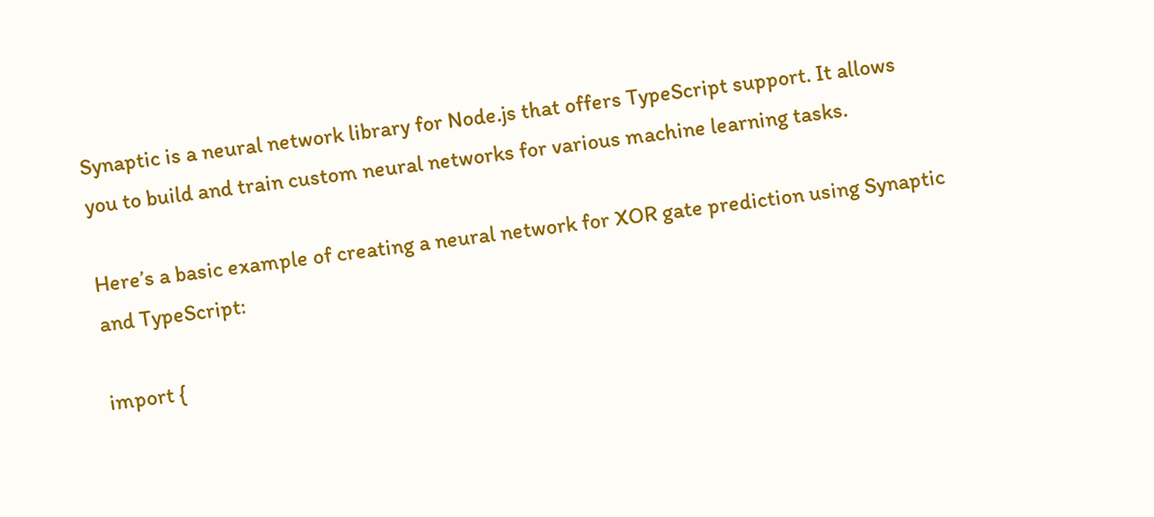Synaptic is a neural network library for Node.js that offers TypeScript support. It allows you to build and train custom neural networks for various machine learning tasks.

Here’s a basic example of creating a neural network for XOR gate prediction using Synaptic and TypeScript:

import {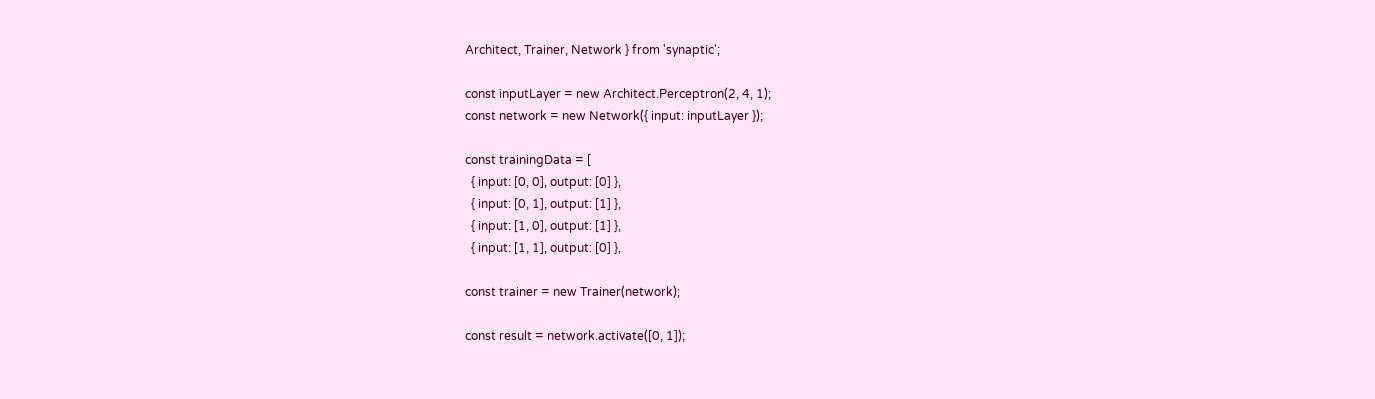Architect, Trainer, Network } from 'synaptic';

const inputLayer = new Architect.Perceptron(2, 4, 1);
const network = new Network({ input: inputLayer });

const trainingData = [
  { input: [0, 0], output: [0] },
  { input: [0, 1], output: [1] },
  { input: [1, 0], output: [1] },
  { input: [1, 1], output: [0] },

const trainer = new Trainer(network);

const result = network.activate([0, 1]);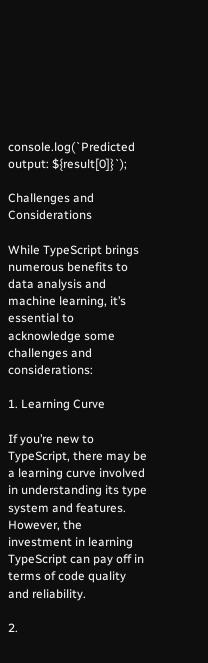console.log(`Predicted output: ${result[0]}`);

Challenges and Considerations

While TypeScript brings numerous benefits to data analysis and machine learning, it’s essential to acknowledge some challenges and considerations:

1. Learning Curve

If you’re new to TypeScript, there may be a learning curve involved in understanding its type system and features. However, the investment in learning TypeScript can pay off in terms of code quality and reliability.

2.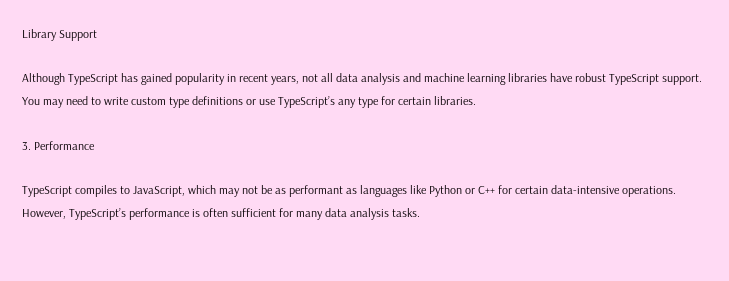Library Support

Although TypeScript has gained popularity in recent years, not all data analysis and machine learning libraries have robust TypeScript support. You may need to write custom type definitions or use TypeScript’s any type for certain libraries.

3. Performance

TypeScript compiles to JavaScript, which may not be as performant as languages like Python or C++ for certain data-intensive operations. However, TypeScript’s performance is often sufficient for many data analysis tasks.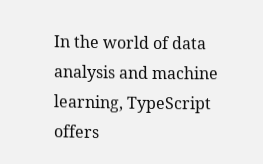In the world of data analysis and machine learning, TypeScript offers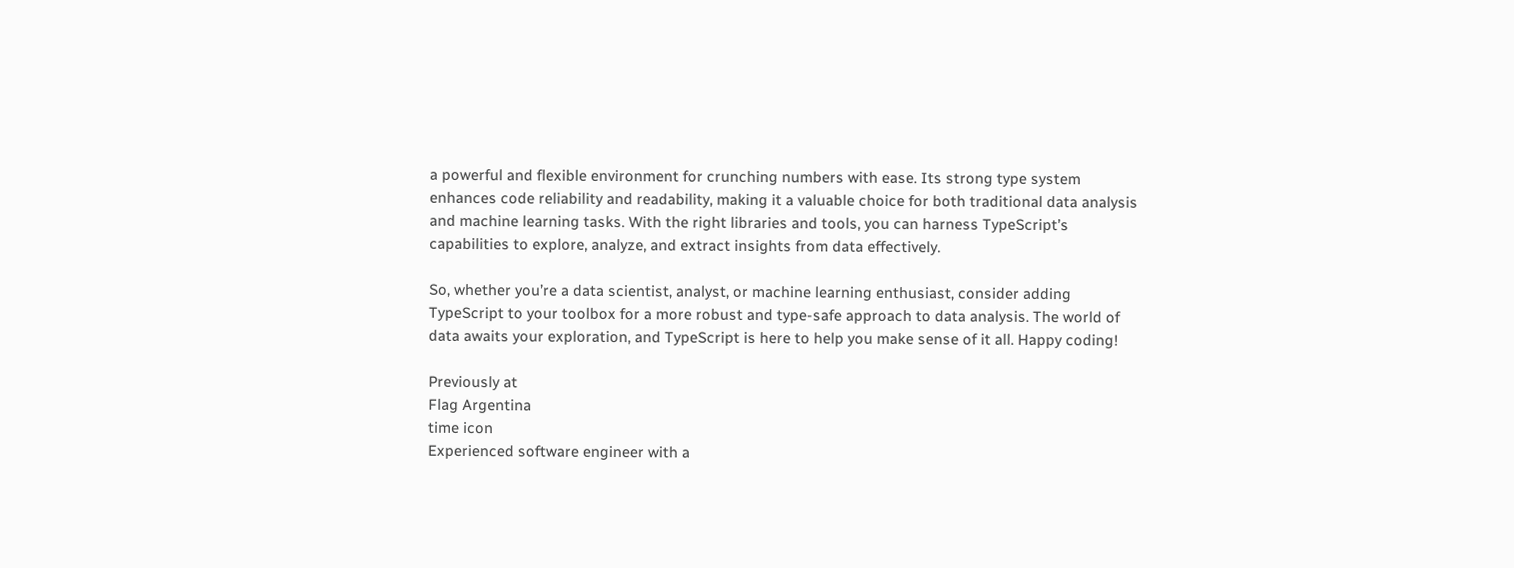a powerful and flexible environment for crunching numbers with ease. Its strong type system enhances code reliability and readability, making it a valuable choice for both traditional data analysis and machine learning tasks. With the right libraries and tools, you can harness TypeScript’s capabilities to explore, analyze, and extract insights from data effectively.

So, whether you’re a data scientist, analyst, or machine learning enthusiast, consider adding TypeScript to your toolbox for a more robust and type-safe approach to data analysis. The world of data awaits your exploration, and TypeScript is here to help you make sense of it all. Happy coding!

Previously at
Flag Argentina
time icon
Experienced software engineer with a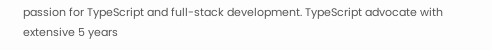passion for TypeScript and full-stack development. TypeScript advocate with extensive 5 years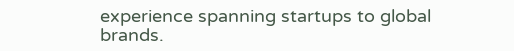experience spanning startups to global brands.